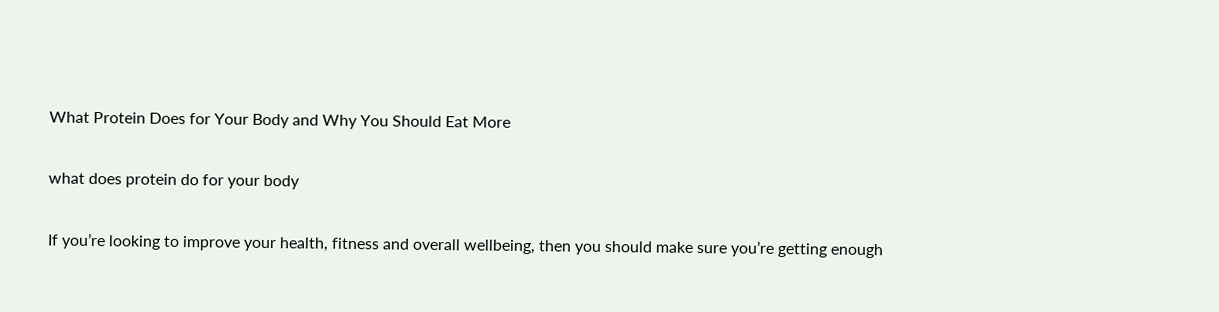What Protein Does for Your Body and Why You Should Eat More

what does protein do for your body

If you’re looking to improve your health, fitness and overall wellbeing, then you should make sure you’re getting enough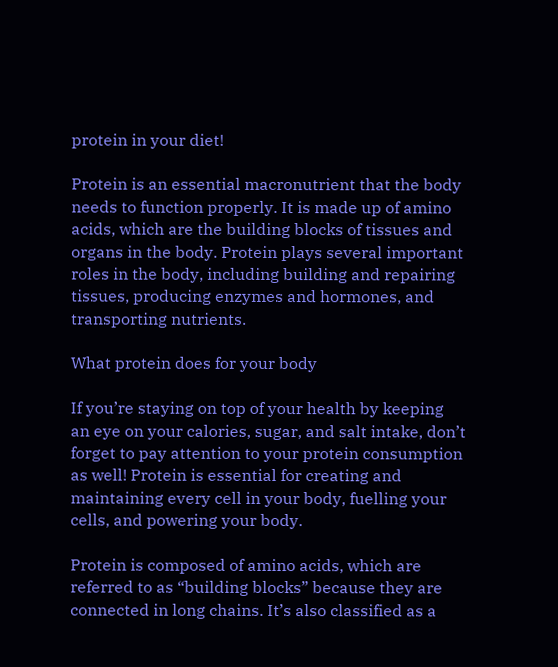protein in your diet!

Protein is an essential macronutrient that the body needs to function properly. It is made up of amino acids, which are the building blocks of tissues and organs in the body. Protein plays several important roles in the body, including building and repairing tissues, producing enzymes and hormones, and transporting nutrients.

What protein does for your body

If you’re staying on top of your health by keeping an eye on your calories, sugar, and salt intake, don’t forget to pay attention to your protein consumption as well! Protein is essential for creating and maintaining every cell in your body, fuelling your cells, and powering your body.

Protein is composed of amino acids, which are referred to as “building blocks” because they are connected in long chains. It’s also classified as a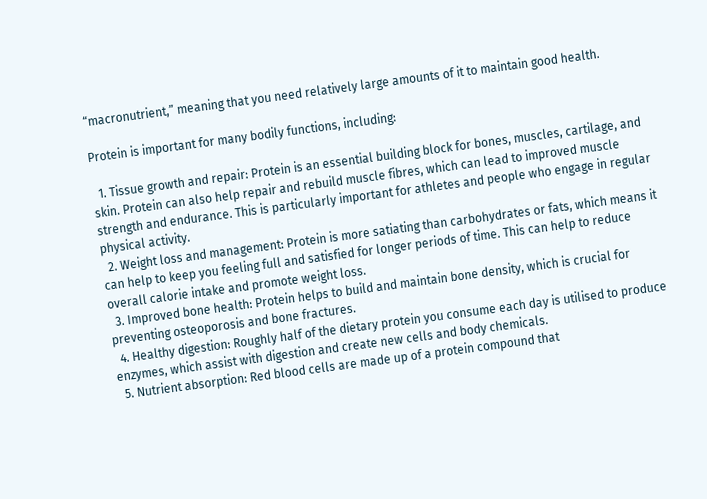“macronutrient,” meaning that you need relatively large amounts of it to maintain good health.

Protein is important for many bodily functions, including:

  1. Tissue growth and repair: Protein is an essential building block for bones, muscles, cartilage, and skin. Protein can also help repair and rebuild muscle fibres, which can lead to improved muscle strength and endurance. This is particularly important for athletes and people who engage in regular physical activity.
  2. Weight loss and management: Protein is more satiating than carbohydrates or fats, which means it can help to keep you feeling full and satisfied for longer periods of time. This can help to reduce overall calorie intake and promote weight loss.
  3. Improved bone health: Protein helps to build and maintain bone density, which is crucial for preventing osteoporosis and bone fractures.
  4. Healthy digestion: Roughly half of the dietary protein you consume each day is utilised to produce enzymes, which assist with digestion and create new cells and body chemicals.
  5. Nutrient absorption: Red blood cells are made up of a protein compound that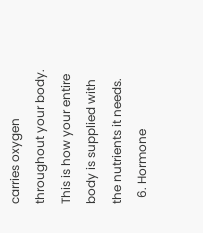carries oxygen throughout your body. This is how your entire body is supplied with the nutrients it needs.
  6. Hormone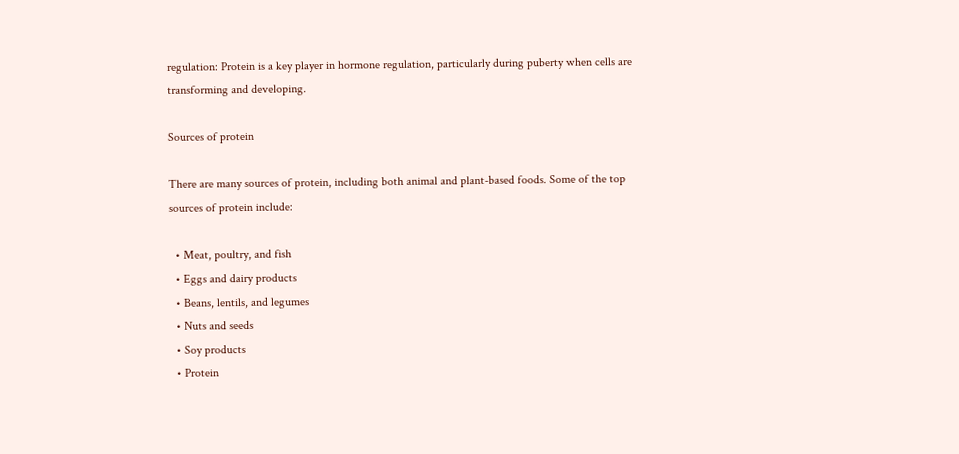regulation: Protein is a key player in hormone regulation, particularly during puberty when cells are transforming and developing.

Sources of protein

There are many sources of protein, including both animal and plant-based foods. Some of the top sources of protein include:

  • Meat, poultry, and fish
  • Eggs and dairy products
  • Beans, lentils, and legumes
  • Nuts and seeds
  • Soy products
  • Protein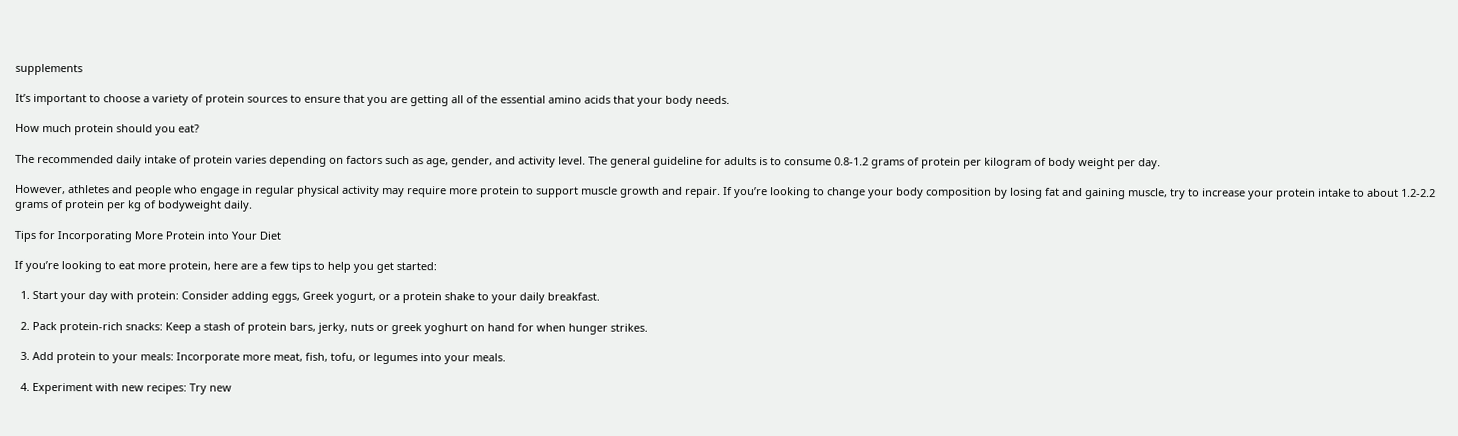supplements

It’s important to choose a variety of protein sources to ensure that you are getting all of the essential amino acids that your body needs.

How much protein should you eat?

The recommended daily intake of protein varies depending on factors such as age, gender, and activity level. The general guideline for adults is to consume 0.8-1.2 grams of protein per kilogram of body weight per day.

However, athletes and people who engage in regular physical activity may require more protein to support muscle growth and repair. If you’re looking to change your body composition by losing fat and gaining muscle, try to increase your protein intake to about 1.2-2.2 grams of protein per kg of bodyweight daily.

Tips for Incorporating More Protein into Your Diet

If you’re looking to eat more protein, here are a few tips to help you get started:

  1. Start your day with protein: Consider adding eggs, Greek yogurt, or a protein shake to your daily breakfast.

  2. Pack protein-rich snacks: Keep a stash of protein bars, jerky, nuts or greek yoghurt on hand for when hunger strikes.

  3. Add protein to your meals: Incorporate more meat, fish, tofu, or legumes into your meals.

  4. Experiment with new recipes: Try new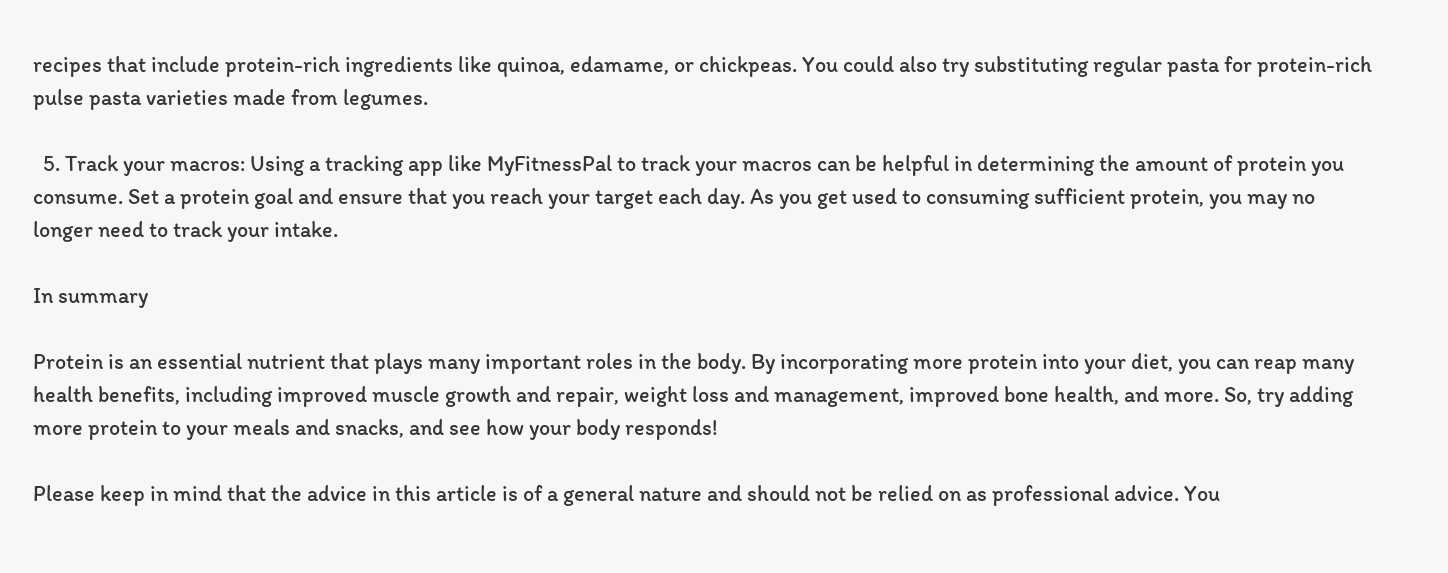recipes that include protein-rich ingredients like quinoa, edamame, or chickpeas. You could also try substituting regular pasta for protein-rich pulse pasta varieties made from legumes.

  5. Track your macros: Using a tracking app like MyFitnessPal to track your macros can be helpful in determining the amount of protein you consume. Set a protein goal and ensure that you reach your target each day. As you get used to consuming sufficient protein, you may no longer need to track your intake.

In summary

Protein is an essential nutrient that plays many important roles in the body. By incorporating more protein into your diet, you can reap many health benefits, including improved muscle growth and repair, weight loss and management, improved bone health, and more. So, try adding more protein to your meals and snacks, and see how your body responds!

Please keep in mind that the advice in this article is of a general nature and should not be relied on as professional advice. You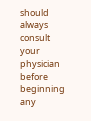should always consult your physician before beginning any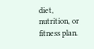diet, nutrition, or fitness plan.